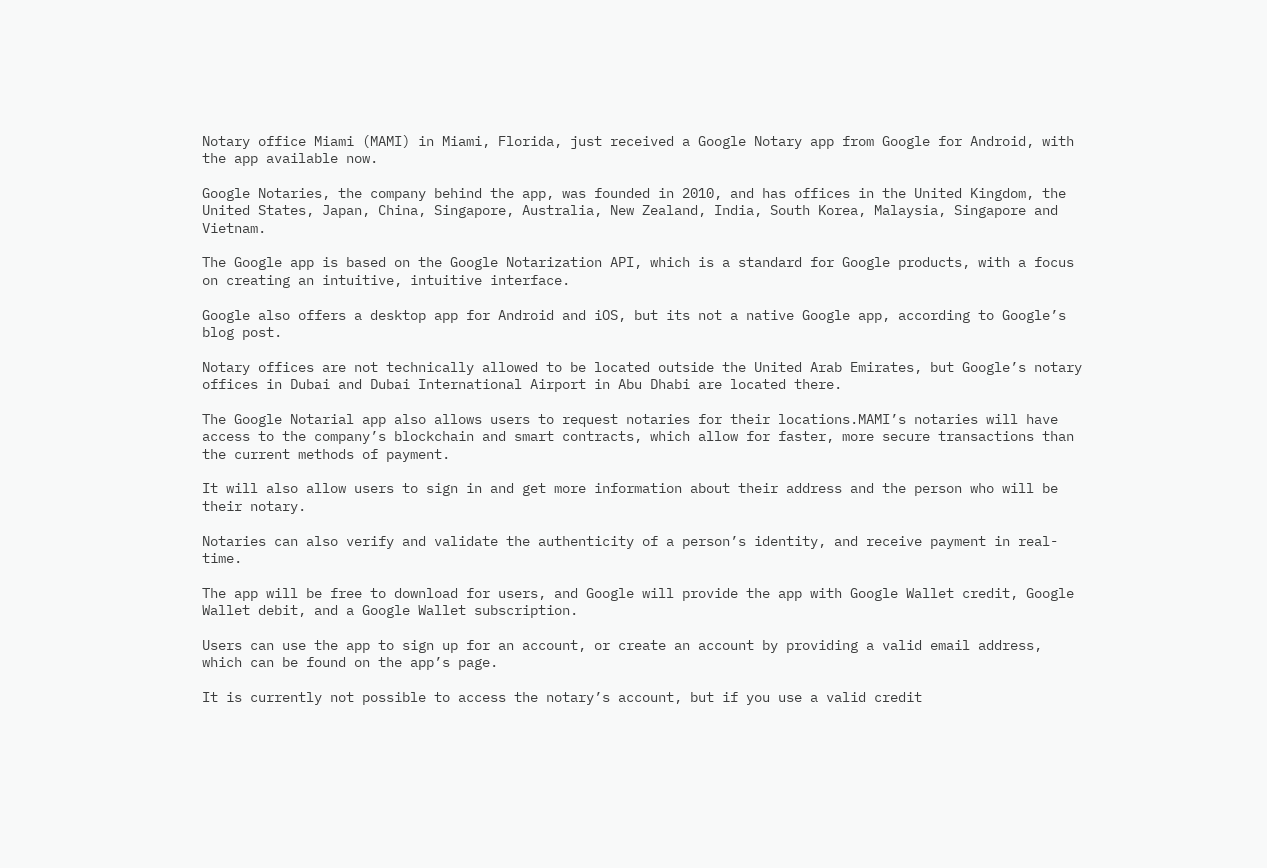Notary office Miami (MAMI) in Miami, Florida, just received a Google Notary app from Google for Android, with the app available now.

Google Notaries, the company behind the app, was founded in 2010, and has offices in the United Kingdom, the United States, Japan, China, Singapore, Australia, New Zealand, India, South Korea, Malaysia, Singapore and Vietnam.

The Google app is based on the Google Notarization API, which is a standard for Google products, with a focus on creating an intuitive, intuitive interface.

Google also offers a desktop app for Android and iOS, but its not a native Google app, according to Google’s blog post.

Notary offices are not technically allowed to be located outside the United Arab Emirates, but Google’s notary offices in Dubai and Dubai International Airport in Abu Dhabi are located there.

The Google Notarial app also allows users to request notaries for their locations.MAMI’s notaries will have access to the company’s blockchain and smart contracts, which allow for faster, more secure transactions than the current methods of payment.

It will also allow users to sign in and get more information about their address and the person who will be their notary.

Notaries can also verify and validate the authenticity of a person’s identity, and receive payment in real-time.

The app will be free to download for users, and Google will provide the app with Google Wallet credit, Google Wallet debit, and a Google Wallet subscription.

Users can use the app to sign up for an account, or create an account by providing a valid email address, which can be found on the app’s page.

It is currently not possible to access the notary’s account, but if you use a valid credit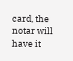card, the notar will have it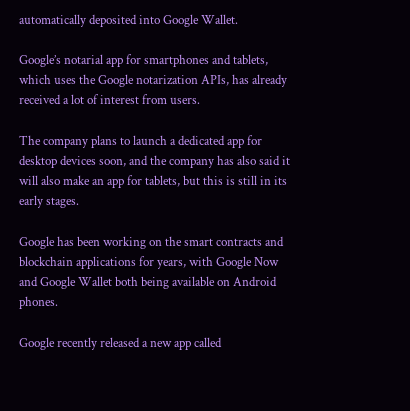automatically deposited into Google Wallet.

Google’s notarial app for smartphones and tablets, which uses the Google notarization APIs, has already received a lot of interest from users.

The company plans to launch a dedicated app for desktop devices soon, and the company has also said it will also make an app for tablets, but this is still in its early stages.

Google has been working on the smart contracts and blockchain applications for years, with Google Now and Google Wallet both being available on Android phones.

Google recently released a new app called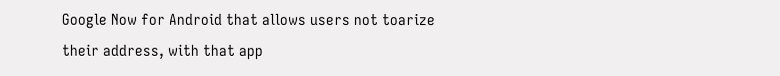Google Now for Android that allows users not toarize their address, with that app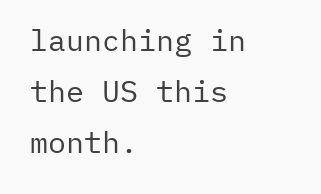launching in the US this month.